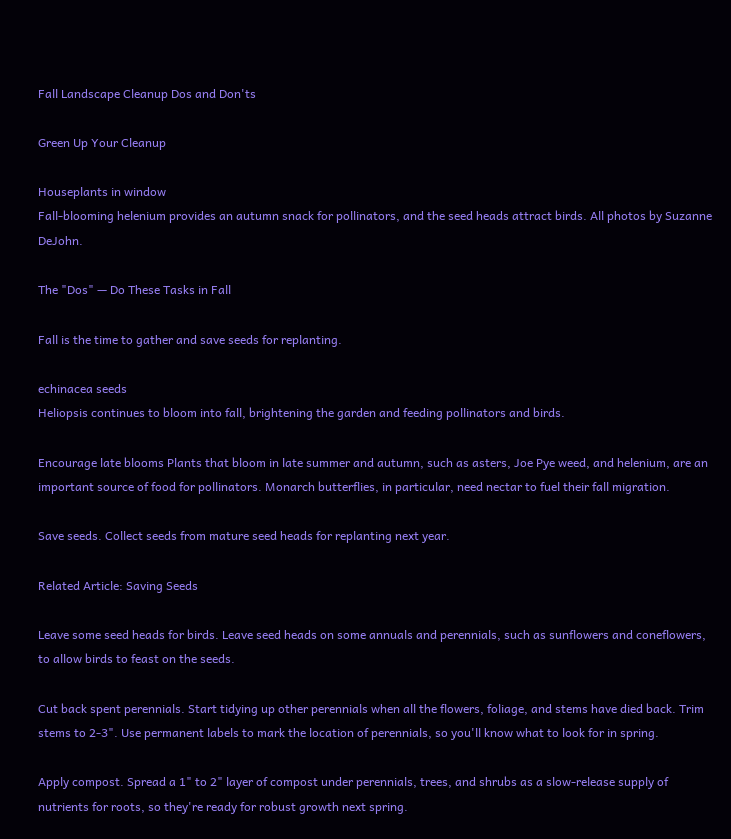Fall Landscape Cleanup Dos and Don'ts

Green Up Your Cleanup

Houseplants in window
Fall-blooming helenium provides an autumn snack for pollinators, and the seed heads attract birds. All photos by Suzanne DeJohn.

The "Dos" — Do These Tasks in Fall

Fall is the time to gather and save seeds for replanting.

echinacea seeds
Heliopsis continues to bloom into fall, brightening the garden and feeding pollinators and birds.

Encourage late blooms Plants that bloom in late summer and autumn, such as asters, Joe Pye weed, and helenium, are an important source of food for pollinators. Monarch butterflies, in particular, need nectar to fuel their fall migration.

Save seeds. Collect seeds from mature seed heads for replanting next year.

Related Article: Saving Seeds

Leave some seed heads for birds. Leave seed heads on some annuals and perennials, such as sunflowers and coneflowers, to allow birds to feast on the seeds.

Cut back spent perennials. Start tidying up other perennials when all the flowers, foliage, and stems have died back. Trim stems to 2-3". Use permanent labels to mark the location of perennials, so you'll know what to look for in spring.

Apply compost. Spread a 1" to 2" layer of compost under perennials, trees, and shrubs as a slow-release supply of nutrients for roots, so they're ready for robust growth next spring.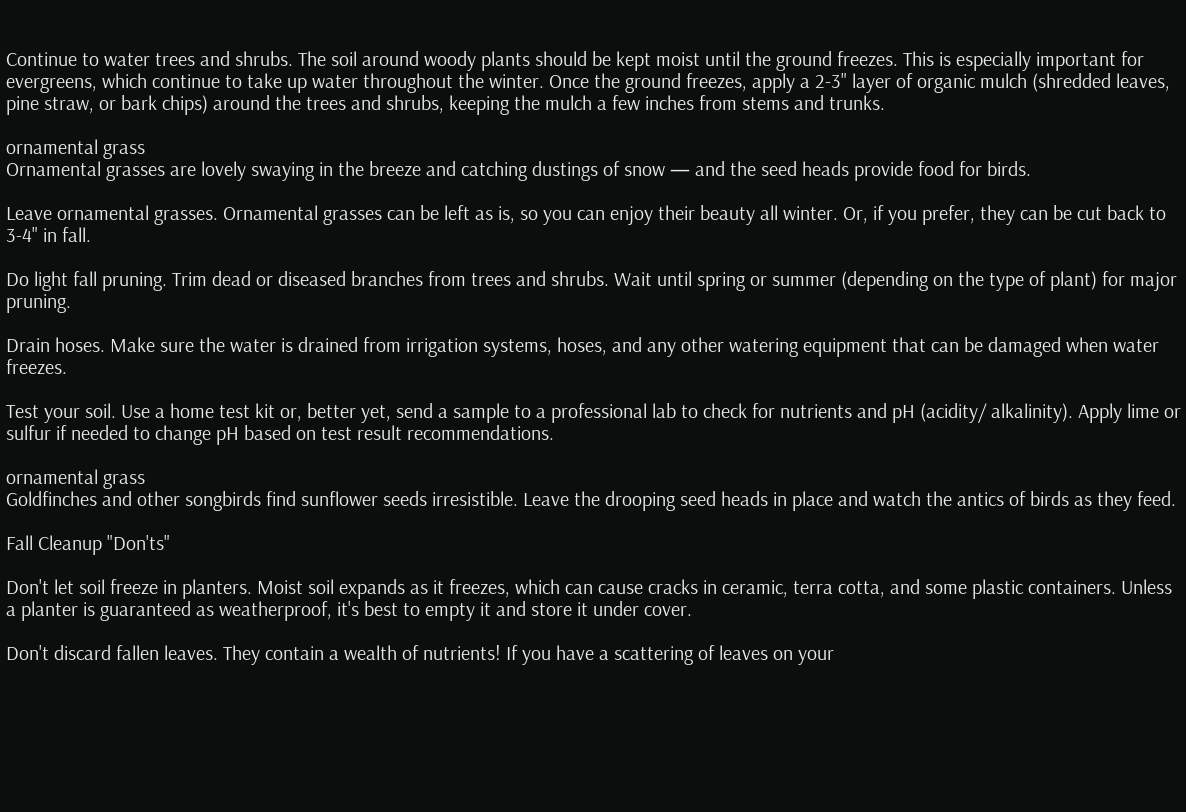Continue to water trees and shrubs. The soil around woody plants should be kept moist until the ground freezes. This is especially important for evergreens, which continue to take up water throughout the winter. Once the ground freezes, apply a 2-3" layer of organic mulch (shredded leaves, pine straw, or bark chips) around the trees and shrubs, keeping the mulch a few inches from stems and trunks.

ornamental grass
Ornamental grasses are lovely swaying in the breeze and catching dustings of snow — and the seed heads provide food for birds.

Leave ornamental grasses. Ornamental grasses can be left as is, so you can enjoy their beauty all winter. Or, if you prefer, they can be cut back to 3-4" in fall.

Do light fall pruning. Trim dead or diseased branches from trees and shrubs. Wait until spring or summer (depending on the type of plant) for major pruning.

Drain hoses. Make sure the water is drained from irrigation systems, hoses, and any other watering equipment that can be damaged when water freezes.

Test your soil. Use a home test kit or, better yet, send a sample to a professional lab to check for nutrients and pH (acidity/ alkalinity). Apply lime or sulfur if needed to change pH based on test result recommendations.

ornamental grass
Goldfinches and other songbirds find sunflower seeds irresistible. Leave the drooping seed heads in place and watch the antics of birds as they feed.

Fall Cleanup "Don'ts"

Don't let soil freeze in planters. Moist soil expands as it freezes, which can cause cracks in ceramic, terra cotta, and some plastic containers. Unless a planter is guaranteed as weatherproof, it's best to empty it and store it under cover.

Don't discard fallen leaves. They contain a wealth of nutrients! If you have a scattering of leaves on your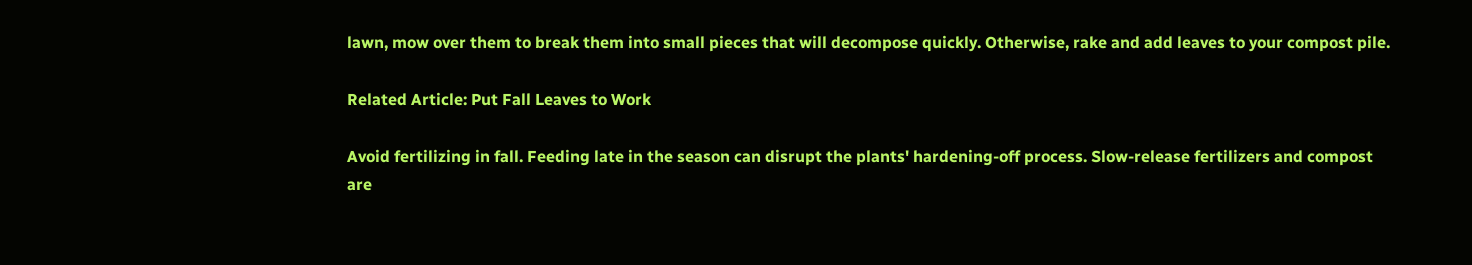lawn, mow over them to break them into small pieces that will decompose quickly. Otherwise, rake and add leaves to your compost pile.

Related Article: Put Fall Leaves to Work

Avoid fertilizing in fall. Feeding late in the season can disrupt the plants' hardening-off process. Slow-release fertilizers and compost are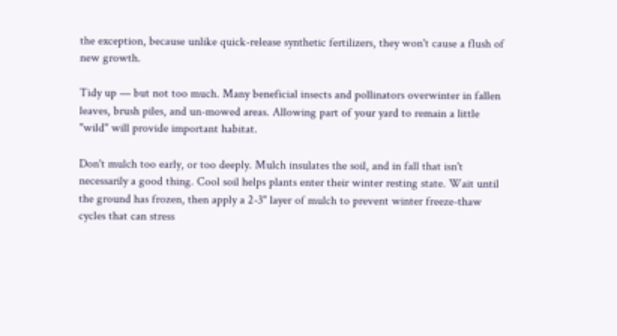the exception, because unlike quick-release synthetic fertilizers, they won't cause a flush of new growth.

Tidy up — but not too much. Many beneficial insects and pollinators overwinter in fallen leaves, brush piles, and un-mowed areas. Allowing part of your yard to remain a little "wild" will provide important habitat.

Don't mulch too early, or too deeply. Mulch insulates the soil, and in fall that isn't necessarily a good thing. Cool soil helps plants enter their winter resting state. Wait until the ground has frozen, then apply a 2-3" layer of mulch to prevent winter freeze-thaw cycles that can stress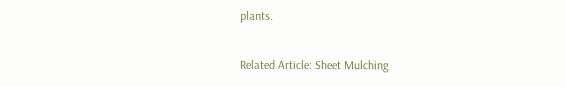plants.

Related Article: Sheet Mulching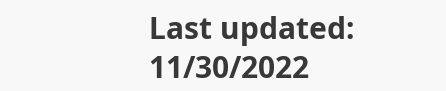Last updated: 11/30/2022